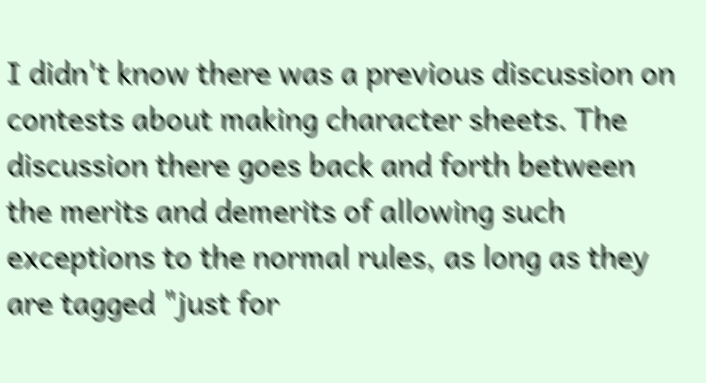I didn't know there was a previous discussion on contests about making character sheets. The discussion there goes back and forth between the merits and demerits of allowing such exceptions to the normal rules, as long as they are tagged "just for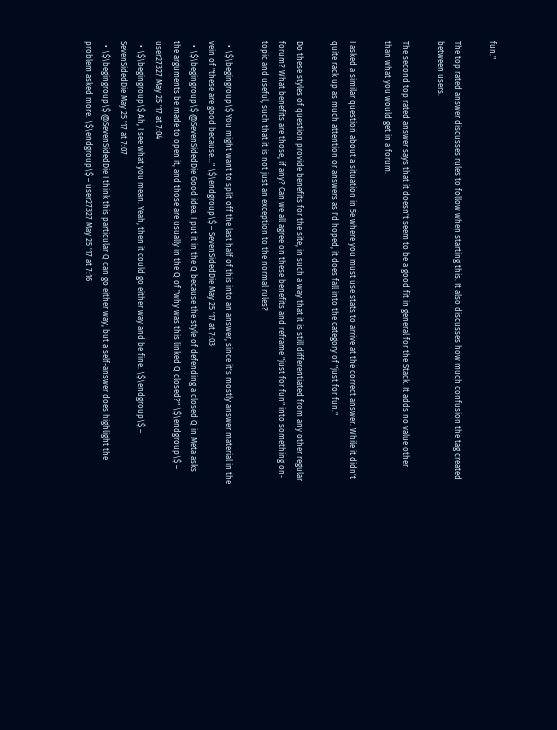fun."

The top rated answer discusses rules to follow when starting this. It also discusses how much confusion the tag created between users.

The second top rated answer says that it doesn't seem to be a good fit in general for the Stack. It adds no value other than what you would get in a forum.

I asked a similar question about a situation in 5e where you must use stats to arrive at the correct answer. While it didn't quite rack up as much attention or answers as I'd hoped, it does fall into the category of "just for fun."

Do these styles of question provide benefits for the site, in such a way that it is still differentiated from any other regular forum? What benefits are those, if any? Can we all agree on these benefits and reframe "just for fun" into something on-topic and useful, such that it is not just an exception to the normal rules?

  • \$\begingroup\$ You might want to split off the last half of this into an answer, since it's mostly answer material in the vein of "these are good because…" \$\endgroup\$ – SevenSidedDie May 25 '17 at 7:03
  • \$\begingroup\$ @SevenSidedDie Good idea. I put it in the Q because the style of defending a closed Q in Meta asks the arguments be made to open it, and those are usually in the Q of "why was this linked Q closed?" \$\endgroup\$ – user27327 May 25 '17 at 7:04
  • \$\begingroup\$ Ah, I see what you mean. Yeah, then it could go either way and be fine. \$\endgroup\$ – SevenSidedDie May 25 '17 at 7:07
  • \$\begingroup\$ @SevenSidedDie I think this particular Q can go either way, but a self-answer does highlight the problem asked more. \$\endgroup\$ – user27327 May 25 '17 at 7:16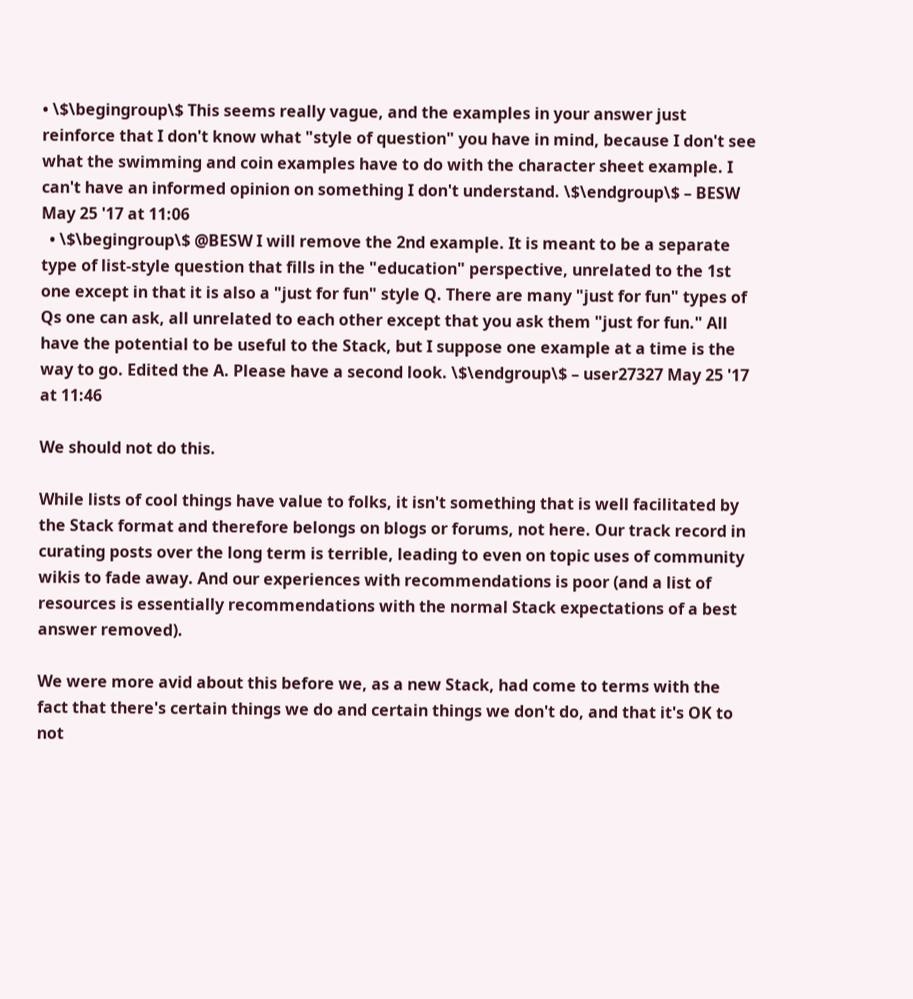• \$\begingroup\$ This seems really vague, and the examples in your answer just reinforce that I don't know what "style of question" you have in mind, because I don't see what the swimming and coin examples have to do with the character sheet example. I can't have an informed opinion on something I don't understand. \$\endgroup\$ – BESW May 25 '17 at 11:06
  • \$\begingroup\$ @BESW I will remove the 2nd example. It is meant to be a separate type of list-style question that fills in the "education" perspective, unrelated to the 1st one except in that it is also a "just for fun" style Q. There are many "just for fun" types of Qs one can ask, all unrelated to each other except that you ask them "just for fun." All have the potential to be useful to the Stack, but I suppose one example at a time is the way to go. Edited the A. Please have a second look. \$\endgroup\$ – user27327 May 25 '17 at 11:46

We should not do this.

While lists of cool things have value to folks, it isn't something that is well facilitated by the Stack format and therefore belongs on blogs or forums, not here. Our track record in curating posts over the long term is terrible, leading to even on topic uses of community wikis to fade away. And our experiences with recommendations is poor (and a list of resources is essentially recommendations with the normal Stack expectations of a best answer removed).

We were more avid about this before we, as a new Stack, had come to terms with the fact that there's certain things we do and certain things we don't do, and that it's OK to not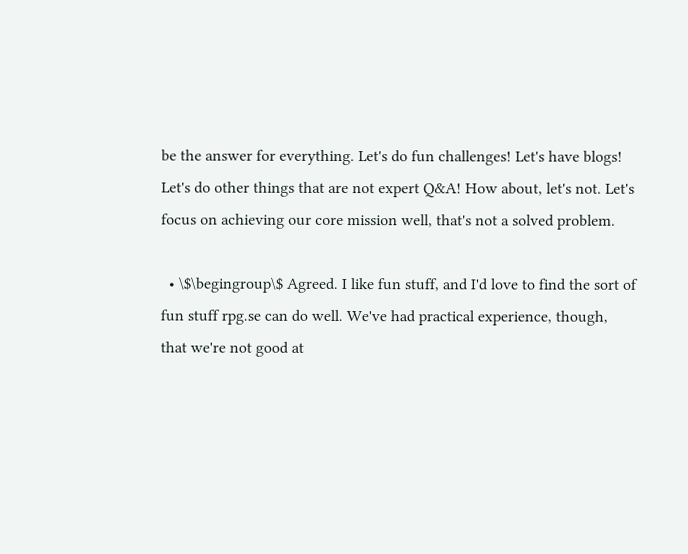be the answer for everything. Let's do fun challenges! Let's have blogs! Let's do other things that are not expert Q&A! How about, let's not. Let's focus on achieving our core mission well, that's not a solved problem.

  • \$\begingroup\$ Agreed. I like fun stuff, and I'd love to find the sort of fun stuff rpg.se can do well. We've had practical experience, though, that we're not good at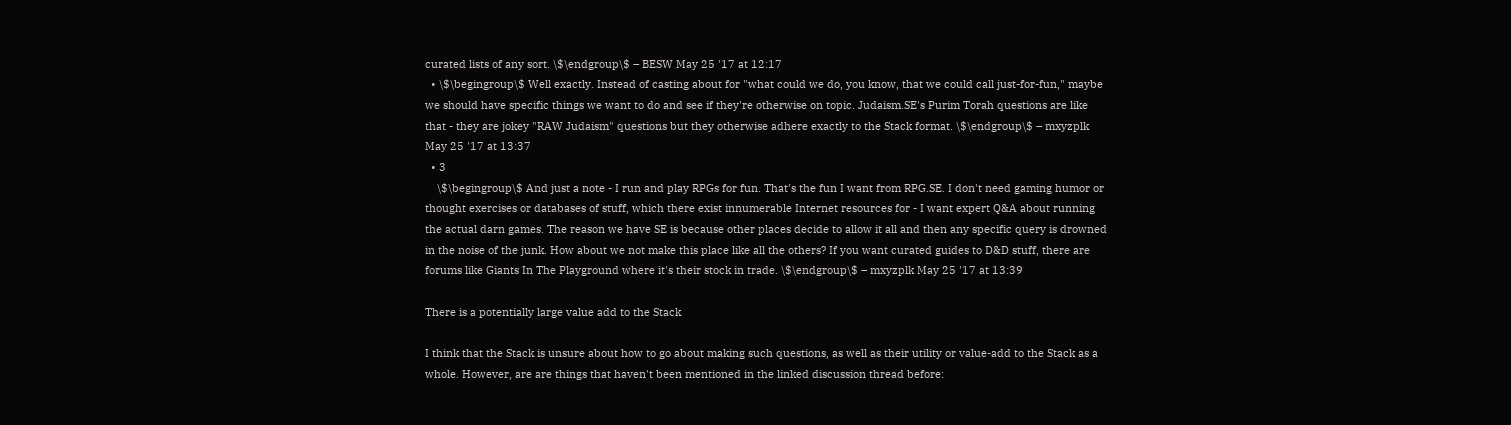curated lists of any sort. \$\endgroup\$ – BESW May 25 '17 at 12:17
  • \$\begingroup\$ Well exactly. Instead of casting about for "what could we do, you know, that we could call just-for-fun," maybe we should have specific things we want to do and see if they're otherwise on topic. Judaism.SE's Purim Torah questions are like that - they are jokey "RAW Judaism" questions but they otherwise adhere exactly to the Stack format. \$\endgroup\$ – mxyzplk May 25 '17 at 13:37
  • 3
    \$\begingroup\$ And just a note - I run and play RPGs for fun. That's the fun I want from RPG.SE. I don't need gaming humor or thought exercises or databases of stuff, which there exist innumerable Internet resources for - I want expert Q&A about running the actual darn games. The reason we have SE is because other places decide to allow it all and then any specific query is drowned in the noise of the junk. How about we not make this place like all the others? If you want curated guides to D&D stuff, there are forums like Giants In The Playground where it's their stock in trade. \$\endgroup\$ – mxyzplk May 25 '17 at 13:39

There is a potentially large value add to the Stack

I think that the Stack is unsure about how to go about making such questions, as well as their utility or value-add to the Stack as a whole. However, are are things that haven't been mentioned in the linked discussion thread before: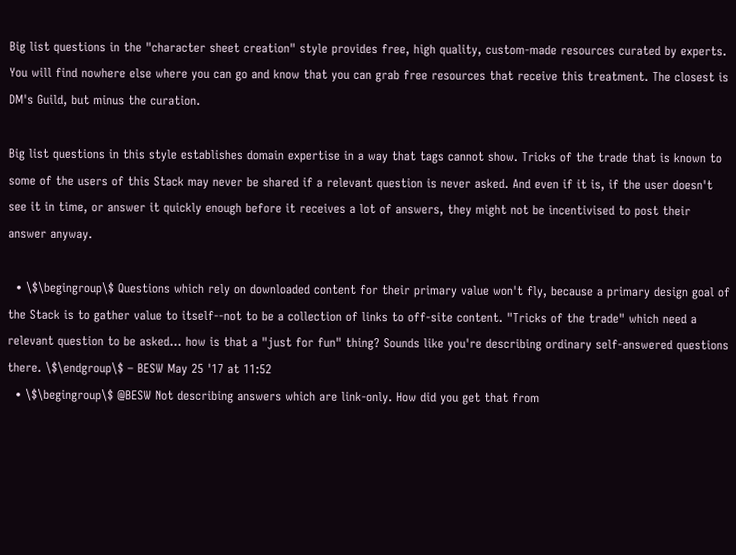Big list questions in the "character sheet creation" style provides free, high quality, custom-made resources curated by experts. You will find nowhere else where you can go and know that you can grab free resources that receive this treatment. The closest is DM's Guild, but minus the curation.

Big list questions in this style establishes domain expertise in a way that tags cannot show. Tricks of the trade that is known to some of the users of this Stack may never be shared if a relevant question is never asked. And even if it is, if the user doesn't see it in time, or answer it quickly enough before it receives a lot of answers, they might not be incentivised to post their answer anyway.

  • \$\begingroup\$ Questions which rely on downloaded content for their primary value won't fly, because a primary design goal of the Stack is to gather value to itself--not to be a collection of links to off-site content. "Tricks of the trade" which need a relevant question to be asked... how is that a "just for fun" thing? Sounds like you're describing ordinary self-answered questions there. \$\endgroup\$ – BESW May 25 '17 at 11:52
  • \$\begingroup\$ @BESW Not describing answers which are link-only. How did you get that from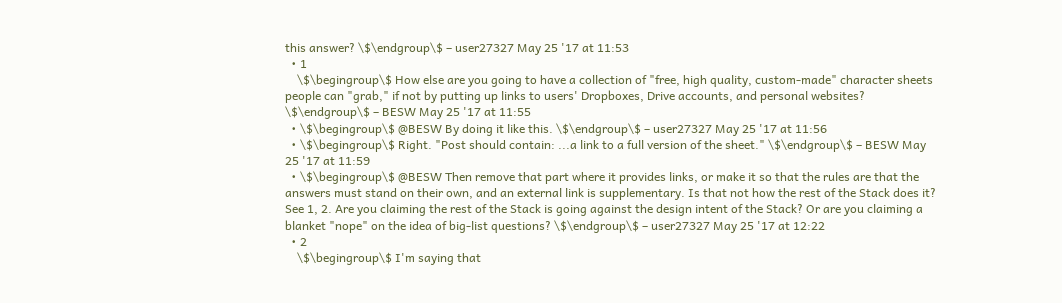this answer? \$\endgroup\$ – user27327 May 25 '17 at 11:53
  • 1
    \$\begingroup\$ How else are you going to have a collection of "free, high quality, custom-made" character sheets people can "grab," if not by putting up links to users' Dropboxes, Drive accounts, and personal websites? \$\endgroup\$ – BESW May 25 '17 at 11:55
  • \$\begingroup\$ @BESW By doing it like this. \$\endgroup\$ – user27327 May 25 '17 at 11:56
  • \$\begingroup\$ Right. "Post should contain: ...a link to a full version of the sheet." \$\endgroup\$ – BESW May 25 '17 at 11:59
  • \$\begingroup\$ @BESW Then remove that part where it provides links, or make it so that the rules are that the answers must stand on their own, and an external link is supplementary. Is that not how the rest of the Stack does it? See 1, 2. Are you claiming the rest of the Stack is going against the design intent of the Stack? Or are you claiming a blanket "nope" on the idea of big-list questions? \$\endgroup\$ – user27327 May 25 '17 at 12:22
  • 2
    \$\begingroup\$ I'm saying that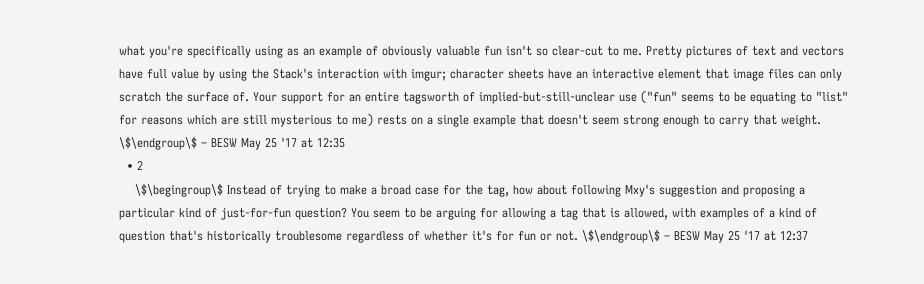what you're specifically using as an example of obviously valuable fun isn't so clear-cut to me. Pretty pictures of text and vectors have full value by using the Stack's interaction with imgur; character sheets have an interactive element that image files can only scratch the surface of. Your support for an entire tagsworth of implied-but-still-unclear use ("fun" seems to be equating to "list" for reasons which are still mysterious to me) rests on a single example that doesn't seem strong enough to carry that weight. \$\endgroup\$ – BESW May 25 '17 at 12:35
  • 2
    \$\begingroup\$ Instead of trying to make a broad case for the tag, how about following Mxy's suggestion and proposing a particular kind of just-for-fun question? You seem to be arguing for allowing a tag that is allowed, with examples of a kind of question that's historically troublesome regardless of whether it's for fun or not. \$\endgroup\$ – BESW May 25 '17 at 12:37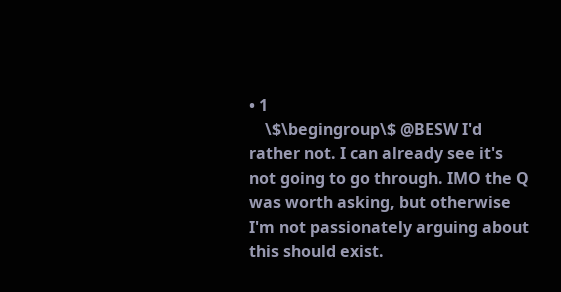• 1
    \$\begingroup\$ @BESW I'd rather not. I can already see it's not going to go through. IMO the Q was worth asking, but otherwise I'm not passionately arguing about this should exist.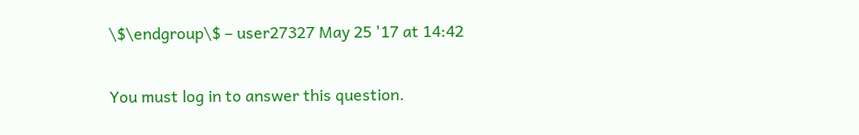\$\endgroup\$ – user27327 May 25 '17 at 14:42

You must log in to answer this question.